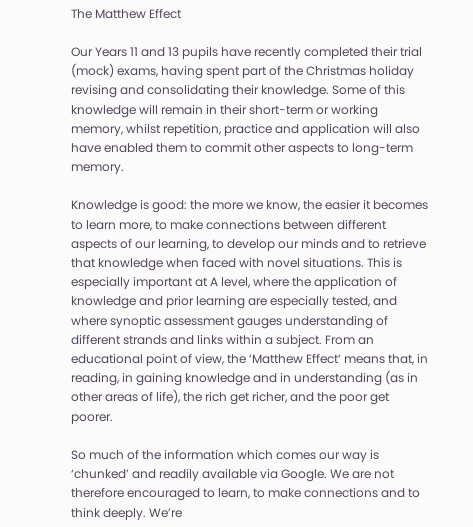The Matthew Effect

Our Years 11 and 13 pupils have recently completed their trial (mock) exams, having spent part of the Christmas holiday revising and consolidating their knowledge. Some of this knowledge will remain in their short-term or working memory, whilst repetition, practice and application will also have enabled them to commit other aspects to long-term memory.

Knowledge is good: the more we know, the easier it becomes to learn more, to make connections between different aspects of our learning, to develop our minds and to retrieve that knowledge when faced with novel situations. This is especially important at A level, where the application of knowledge and prior learning are especially tested, and where synoptic assessment gauges understanding of different strands and links within a subject. From an educational point of view, the ‘Matthew Effect’ means that, in reading, in gaining knowledge and in understanding (as in other areas of life), the rich get richer, and the poor get poorer.

So much of the information which comes our way is ‘chunked’ and readily available via Google. We are not therefore encouraged to learn, to make connections and to think deeply. We’re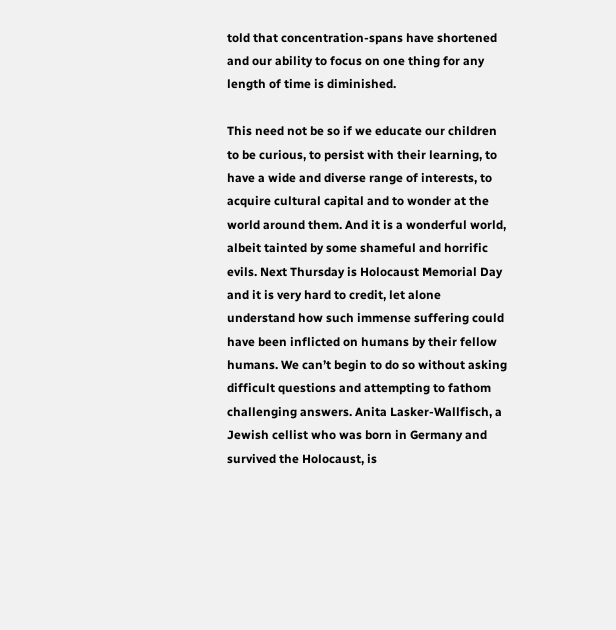told that concentration-spans have shortened and our ability to focus on one thing for any length of time is diminished.

This need not be so if we educate our children to be curious, to persist with their learning, to have a wide and diverse range of interests, to acquire cultural capital and to wonder at the world around them. And it is a wonderful world, albeit tainted by some shameful and horrific evils. Next Thursday is Holocaust Memorial Day and it is very hard to credit, let alone understand how such immense suffering could have been inflicted on humans by their fellow humans. We can’t begin to do so without asking difficult questions and attempting to fathom challenging answers. Anita Lasker-Wallfisch, a Jewish cellist who was born in Germany and survived the Holocaust, is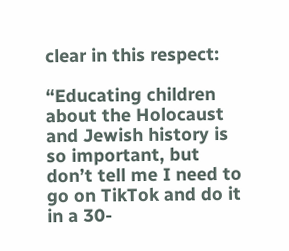clear in this respect:

“Educating children about the Holocaust and Jewish history is so important, but don’t tell me I need to go on TikTok and do it in a 30-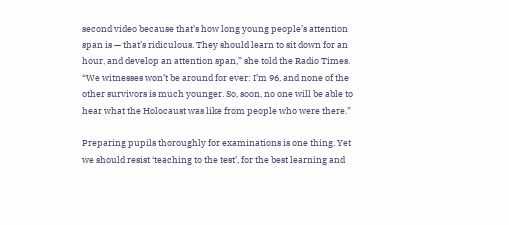second video because that’s how long young people’s attention span is — that’s ridiculous. They should learn to sit down for an hour, and develop an attention span,” she told the Radio Times. “We witnesses won’t be around for ever: I’m 96, and none of the other survivors is much younger. So, soon, no one will be able to hear what the Holocaust was like from people who were there.”

Preparing pupils thoroughly for examinations is one thing. Yet we should resist ‘teaching to the test’, for the best learning and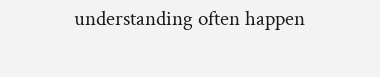understanding often happen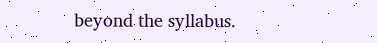beyond the syllabus.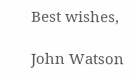Best wishes,

John Watson